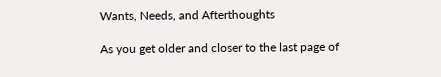Wants, Needs, and Afterthoughts

As you get older and closer to the last page of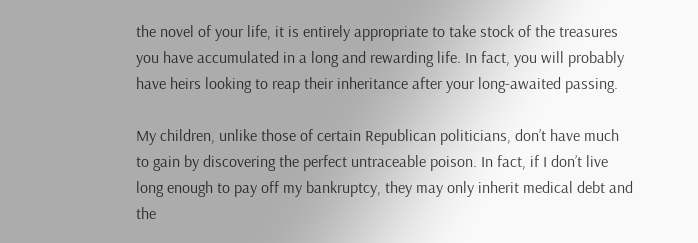the novel of your life, it is entirely appropriate to take stock of the treasures you have accumulated in a long and rewarding life. In fact, you will probably have heirs looking to reap their inheritance after your long-awaited passing.

My children, unlike those of certain Republican politicians, don’t have much to gain by discovering the perfect untraceable poison. In fact, if I don’t live long enough to pay off my bankruptcy, they may only inherit medical debt and the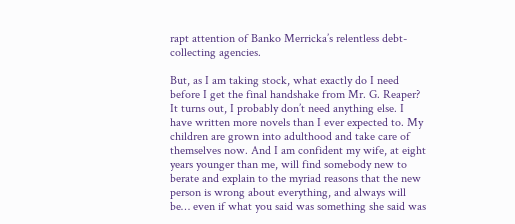rapt attention of Banko Merricka’s relentless debt-collecting agencies.

But, as I am taking stock, what exactly do I need before I get the final handshake from Mr. G. Reaper? It turns out, I probably don’t need anything else. I have written more novels than I ever expected to. My children are grown into adulthood and take care of themselves now. And I am confident my wife, at eight years younger than me, will find somebody new to berate and explain to the myriad reasons that the new person is wrong about everything, and always will be… even if what you said was something she said was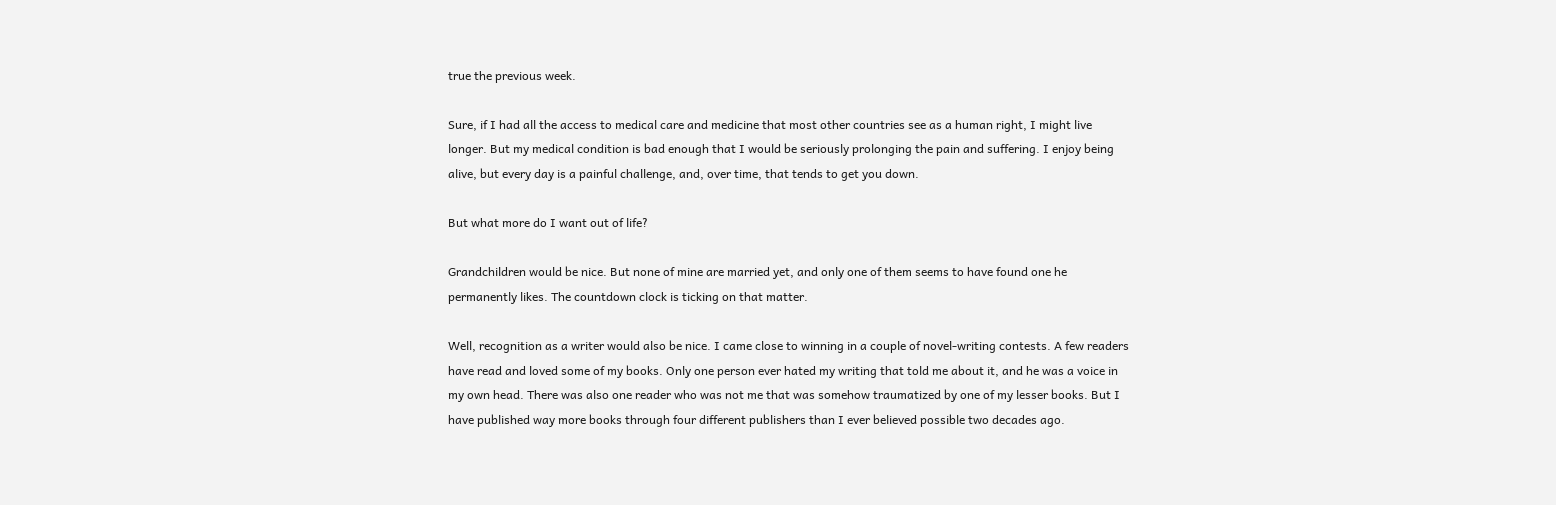true the previous week.

Sure, if I had all the access to medical care and medicine that most other countries see as a human right, I might live longer. But my medical condition is bad enough that I would be seriously prolonging the pain and suffering. I enjoy being alive, but every day is a painful challenge, and, over time, that tends to get you down.

But what more do I want out of life?

Grandchildren would be nice. But none of mine are married yet, and only one of them seems to have found one he permanently likes. The countdown clock is ticking on that matter.

Well, recognition as a writer would also be nice. I came close to winning in a couple of novel-writing contests. A few readers have read and loved some of my books. Only one person ever hated my writing that told me about it, and he was a voice in my own head. There was also one reader who was not me that was somehow traumatized by one of my lesser books. But I have published way more books through four different publishers than I ever believed possible two decades ago.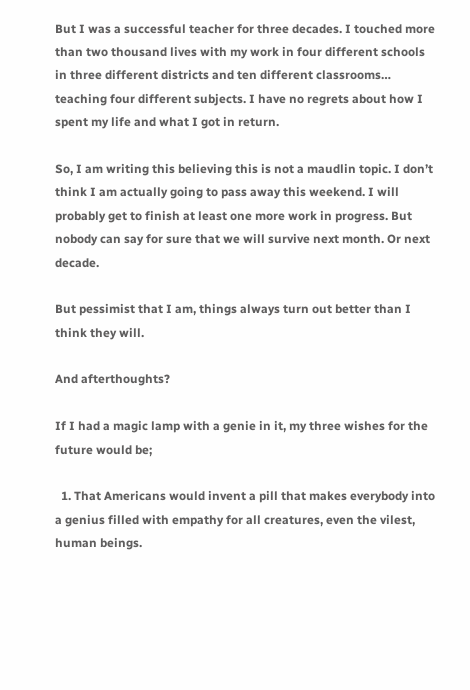But I was a successful teacher for three decades. I touched more than two thousand lives with my work in four different schools in three different districts and ten different classrooms… teaching four different subjects. I have no regrets about how I spent my life and what I got in return.

So, I am writing this believing this is not a maudlin topic. I don’t think I am actually going to pass away this weekend. I will probably get to finish at least one more work in progress. But nobody can say for sure that we will survive next month. Or next decade.

But pessimist that I am, things always turn out better than I think they will.

And afterthoughts?

If I had a magic lamp with a genie in it, my three wishes for the future would be;

  1. That Americans would invent a pill that makes everybody into a genius filled with empathy for all creatures, even the vilest, human beings.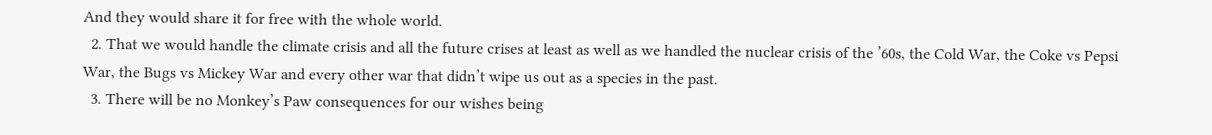And they would share it for free with the whole world.
  2. That we would handle the climate crisis and all the future crises at least as well as we handled the nuclear crisis of the ’60s, the Cold War, the Coke vs Pepsi War, the Bugs vs Mickey War and every other war that didn’t wipe us out as a species in the past.
  3. There will be no Monkey’s Paw consequences for our wishes being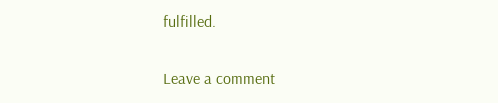fulfilled.

Leave a comment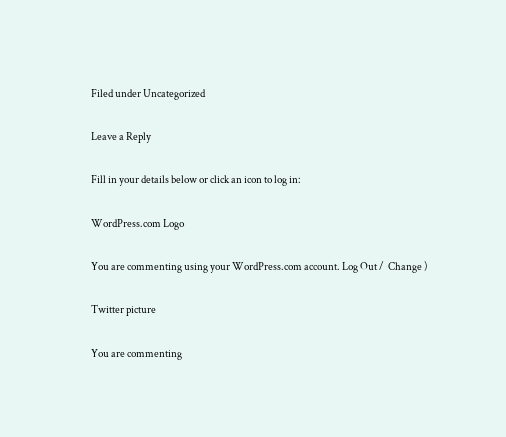Filed under Uncategorized

Leave a Reply

Fill in your details below or click an icon to log in:

WordPress.com Logo

You are commenting using your WordPress.com account. Log Out /  Change )

Twitter picture

You are commenting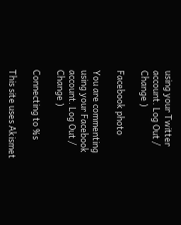using your Twitter account. Log Out /  Change )

Facebook photo

You are commenting using your Facebook account. Log Out /  Change )

Connecting to %s

This site uses Akismet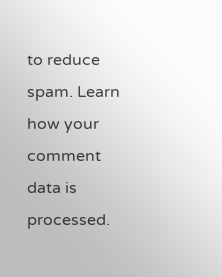to reduce spam. Learn how your comment data is processed.